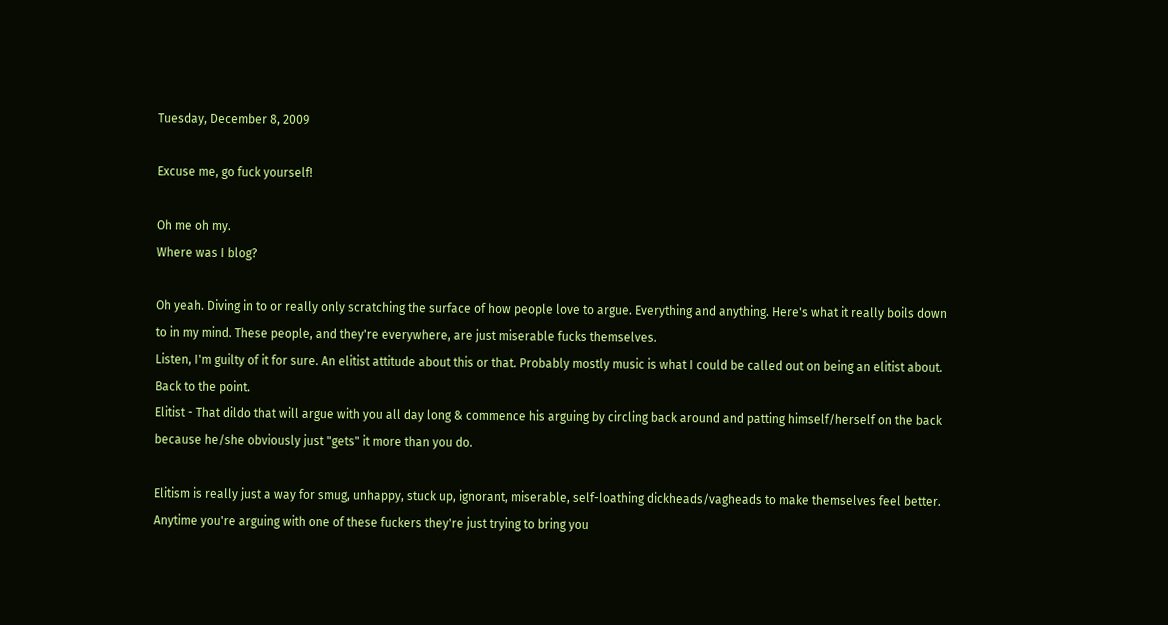Tuesday, December 8, 2009

Excuse me, go fuck yourself!

Oh me oh my.
Where was I blog?

Oh yeah. Diving in to or really only scratching the surface of how people love to argue. Everything and anything. Here's what it really boils down to in my mind. These people, and they're everywhere, are just miserable fucks themselves.
Listen, I'm guilty of it for sure. An elitist attitude about this or that. Probably mostly music is what I could be called out on being an elitist about.
Back to the point.
Elitist - That dildo that will argue with you all day long & commence his arguing by circling back around and patting himself/herself on the back because he/she obviously just "gets" it more than you do.

Elitism is really just a way for smug, unhappy, stuck up, ignorant, miserable, self-loathing dickheads/vagheads to make themselves feel better. Anytime you're arguing with one of these fuckers they're just trying to bring you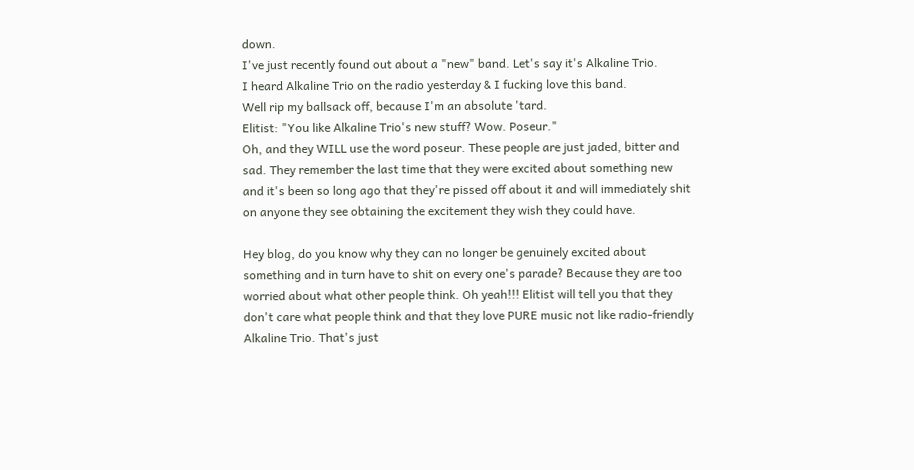down.
I've just recently found out about a "new" band. Let's say it's Alkaline Trio.
I heard Alkaline Trio on the radio yesterday & I fucking love this band.
Well rip my ballsack off, because I'm an absolute 'tard.
Elitist: "You like Alkaline Trio's new stuff? Wow. Poseur."
Oh, and they WILL use the word poseur. These people are just jaded, bitter and sad. They remember the last time that they were excited about something new and it's been so long ago that they're pissed off about it and will immediately shit on anyone they see obtaining the excitement they wish they could have.

Hey blog, do you know why they can no longer be genuinely excited about something and in turn have to shit on every one's parade? Because they are too worried about what other people think. Oh yeah!!! Elitist will tell you that they don't care what people think and that they love PURE music not like radio-friendly Alkaline Trio. That's just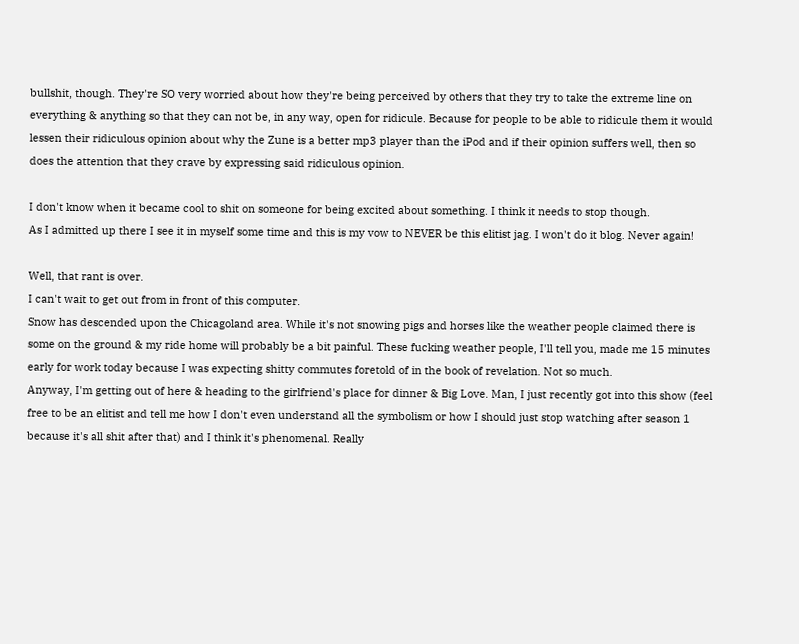bullshit, though. They're SO very worried about how they're being perceived by others that they try to take the extreme line on everything & anything so that they can not be, in any way, open for ridicule. Because for people to be able to ridicule them it would lessen their ridiculous opinion about why the Zune is a better mp3 player than the iPod and if their opinion suffers well, then so does the attention that they crave by expressing said ridiculous opinion.

I don't know when it became cool to shit on someone for being excited about something. I think it needs to stop though.
As I admitted up there I see it in myself some time and this is my vow to NEVER be this elitist jag. I won't do it blog. Never again!

Well, that rant is over.
I can't wait to get out from in front of this computer.
Snow has descended upon the Chicagoland area. While it's not snowing pigs and horses like the weather people claimed there is some on the ground & my ride home will probably be a bit painful. These fucking weather people, I'll tell you, made me 15 minutes early for work today because I was expecting shitty commutes foretold of in the book of revelation. Not so much.
Anyway, I'm getting out of here & heading to the girlfriend's place for dinner & Big Love. Man, I just recently got into this show (feel free to be an elitist and tell me how I don't even understand all the symbolism or how I should just stop watching after season 1 because it's all shit after that) and I think it's phenomenal. Really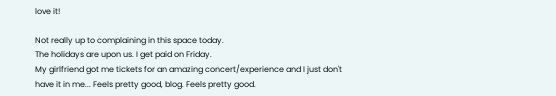love it!

Not really up to complaining in this space today.
The holidays are upon us. I get paid on Friday.
My girlfriend got me tickets for an amazing concert/experience and I just don't have it in me... Feels pretty good, blog. Feels pretty good.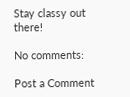Stay classy out there!

No comments:

Post a Comment